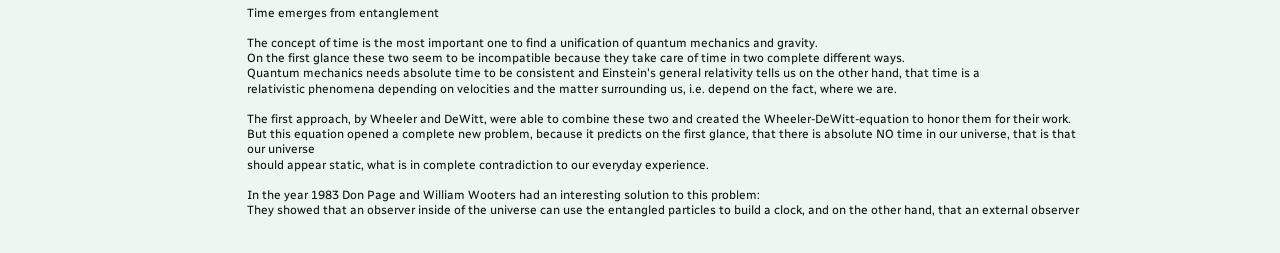Time emerges from entanglement

The concept of time is the most important one to find a unification of quantum mechanics and gravity.
On the first glance these two seem to be incompatible because they take care of time in two complete different ways.
Quantum mechanics needs absolute time to be consistent and Einstein's general relativity tells us on the other hand, that time is a
relativistic phenomena depending on velocities and the matter surrounding us, i.e. depend on the fact, where we are.

The first approach, by Wheeler and DeWitt, were able to combine these two and created the Wheeler-DeWitt-equation to honor them for their work.
But this equation opened a complete new problem, because it predicts on the first glance, that there is absolute NO time in our universe, that is that our universe
should appear static, what is in complete contradiction to our everyday experience.

In the year 1983 Don Page and William Wooters had an interesting solution to this problem:
They showed that an observer inside of the universe can use the entangled particles to build a clock, and on the other hand, that an external observer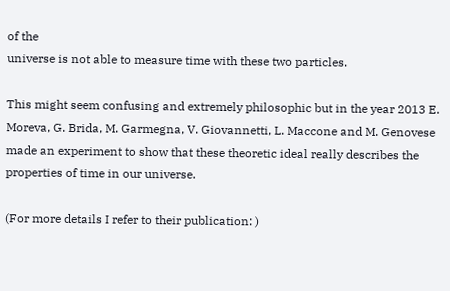of the
universe is not able to measure time with these two particles.

This might seem confusing and extremely philosophic but in the year 2013 E. Moreva, G. Brida, M. Garmegna, V. Giovannetti, L. Maccone and M. Genovese
made an experiment to show that these theoretic ideal really describes the properties of time in our universe.

(For more details I refer to their publication: )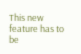This new feature has to be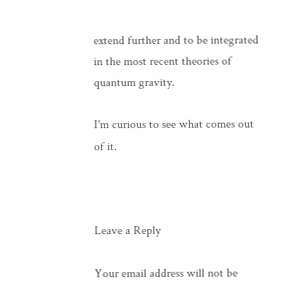extend further and to be integrated in the most recent theories of quantum gravity.

I'm curious to see what comes out of it.



Leave a Reply

Your email address will not be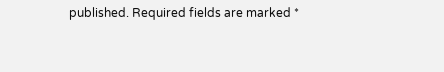published. Required fields are marked *